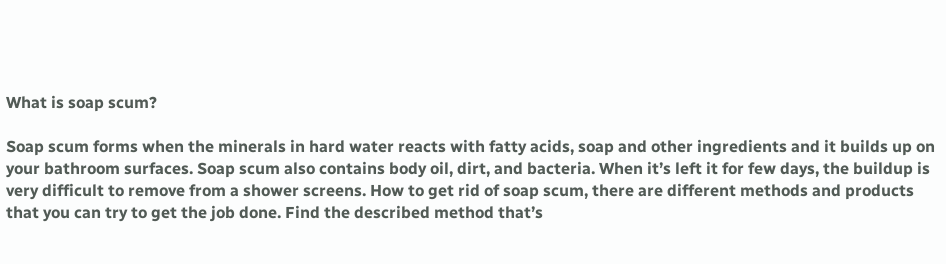What is soap scum?

Soap scum forms when the minerals in hard water reacts with fatty acids, soap and other ingredients and it builds up on your bathroom surfaces. Soap scum also contains body oil, dirt, and bacteria. When it’s left it for few days, the buildup is very difficult to remove from a shower screens. How to get rid of soap scum, there are different methods and products that you can try to get the job done. Find the described method that’s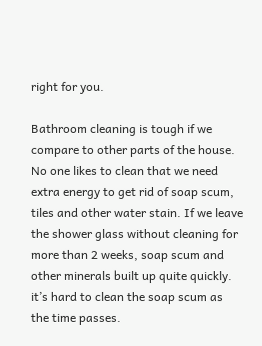right for you.

Bathroom cleaning is tough if we compare to other parts of the house. No one likes to clean that we need extra energy to get rid of soap scum, tiles and other water stain. If we leave the shower glass without cleaning for more than 2 weeks, soap scum and other minerals built up quite quickly. it’s hard to clean the soap scum as the time passes.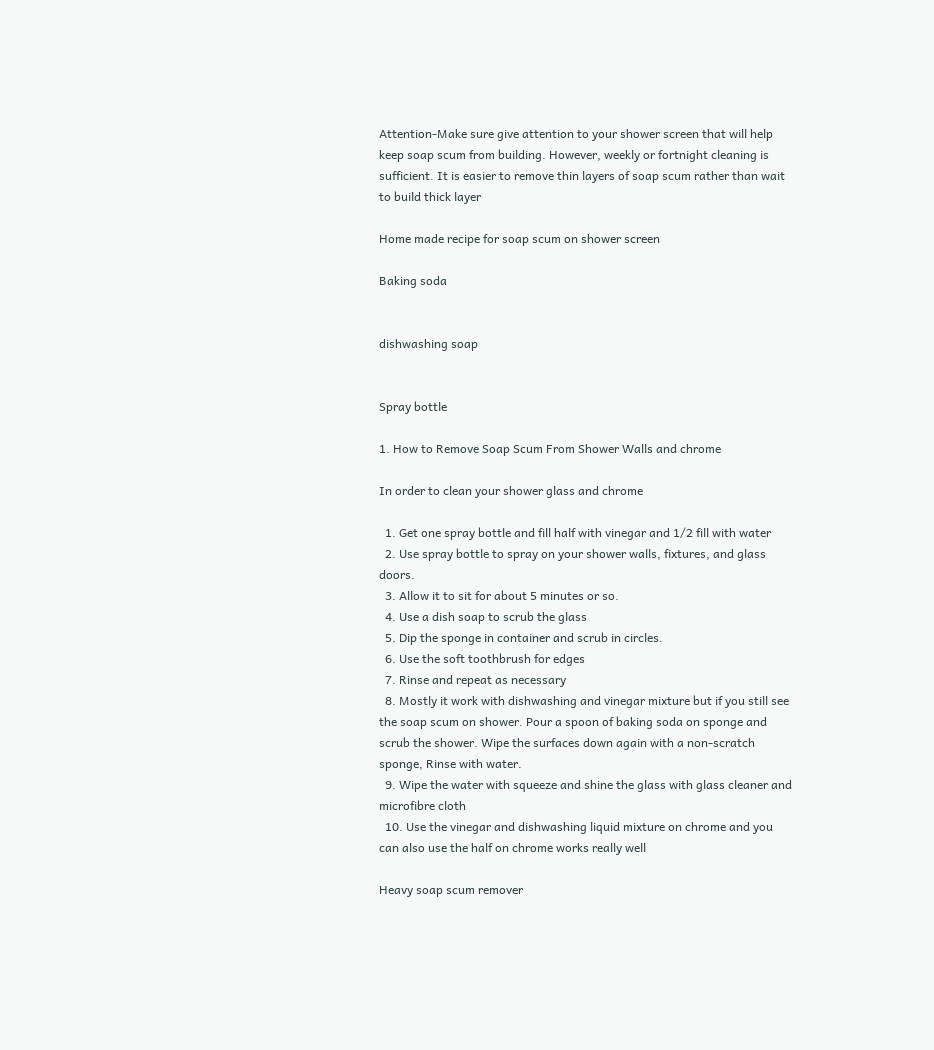Attention-Make sure give attention to your shower screen that will help keep soap scum from building. However, weekly or fortnight cleaning is sufficient. It is easier to remove thin layers of soap scum rather than wait to build thick layer

Home made recipe for soap scum on shower screen

Baking soda


dishwashing soap


Spray bottle

1. How to Remove Soap Scum From Shower Walls and chrome

In order to clean your shower glass and chrome

  1. Get one spray bottle and fill half with vinegar and 1/2 fill with water
  2. Use spray bottle to spray on your shower walls, fixtures, and glass doors.
  3. Allow it to sit for about 5 minutes or so.
  4. Use a dish soap to scrub the glass
  5. Dip the sponge in container and scrub in circles.
  6. Use the soft toothbrush for edges
  7. Rinse and repeat as necessary
  8. Mostly it work with dishwashing and vinegar mixture but if you still see the soap scum on shower. Pour a spoon of baking soda on sponge and scrub the shower. Wipe the surfaces down again with a non-scratch sponge, Rinse with water.
  9. Wipe the water with squeeze and shine the glass with glass cleaner and microfibre cloth
  10. Use the vinegar and dishwashing liquid mixture on chrome and you can also use the half on chrome works really well

Heavy soap scum remover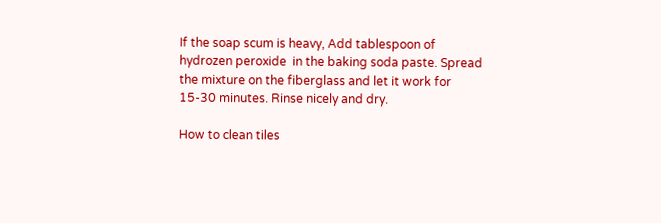If the soap scum is heavy, Add tablespoon of hydrozen peroxide  in the baking soda paste. Spread the mixture on the fiberglass and let it work for 15-30 minutes. Rinse nicely and dry.

How to clean tiles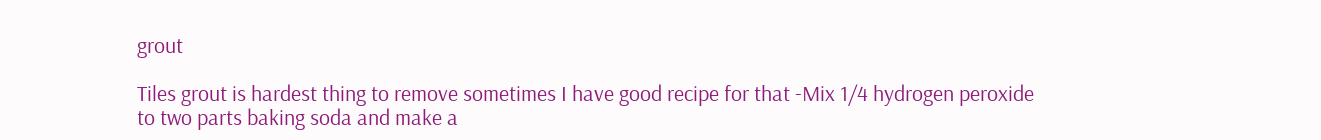grout

Tiles grout is hardest thing to remove sometimes I have good recipe for that -Mix 1/4 hydrogen peroxide to two parts baking soda and make a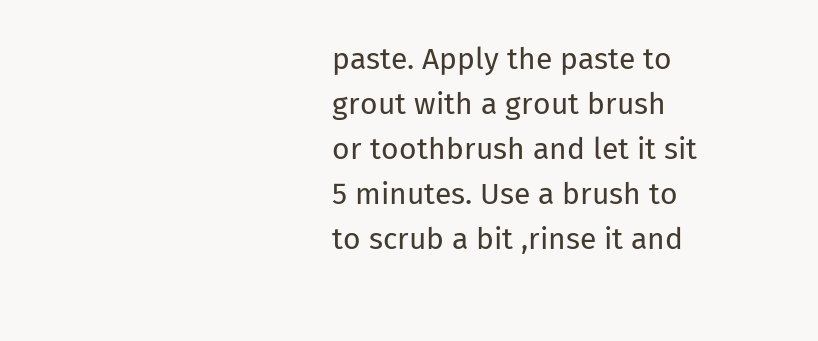paste. Apply the paste to grout with a grout brush or toothbrush and let it sit 5 minutes. Use a brush to to scrub a bit ,rinse it and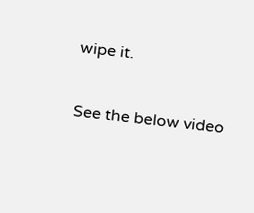wipe it.

See the below video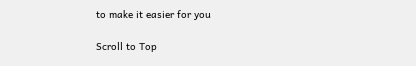to make it easier for you

Scroll to Top